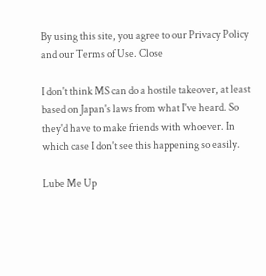By using this site, you agree to our Privacy Policy and our Terms of Use. Close

I don't think MS can do a hostile takeover, at least based on Japan's laws from what I've heard. So they'd have to make friends with whoever. In which case I don't see this happening so easily.

Lube Me Up